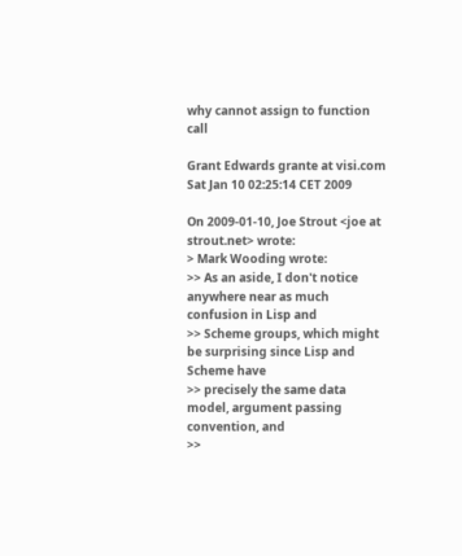why cannot assign to function call

Grant Edwards grante at visi.com
Sat Jan 10 02:25:14 CET 2009

On 2009-01-10, Joe Strout <joe at strout.net> wrote:
> Mark Wooding wrote:
>> As an aside, I don't notice anywhere near as much confusion in Lisp and
>> Scheme groups, which might be surprising since Lisp and Scheme have
>> precisely the same data model, argument passing convention, and
>>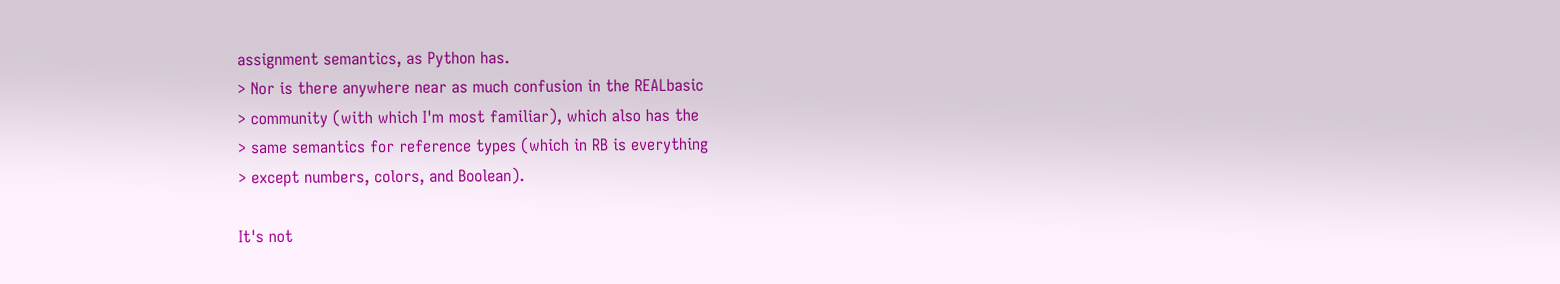assignment semantics, as Python has.
> Nor is there anywhere near as much confusion in the REALbasic
> community (with which I'm most familiar), which also has the
> same semantics for reference types (which in RB is everything
> except numbers, colors, and Boolean).

It's not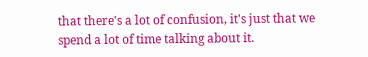that there's a lot of confusion, it's just that we
spend a lot of time talking about it.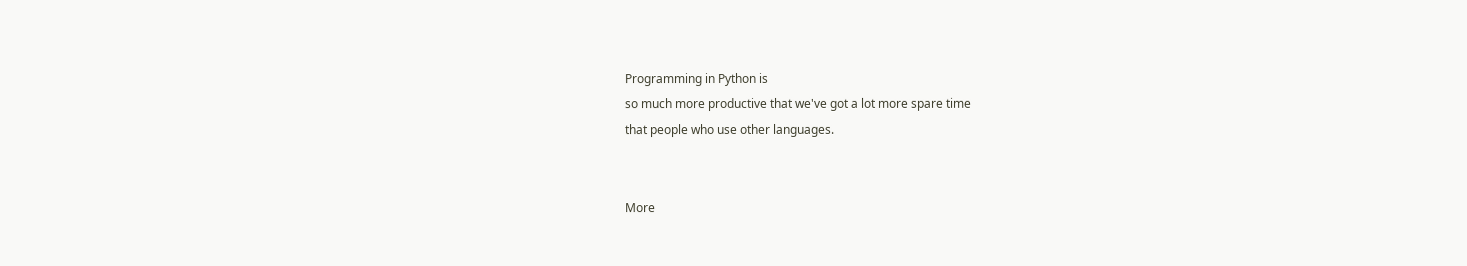Programming in Python is
so much more productive that we've got a lot more spare time
that people who use other languages.


More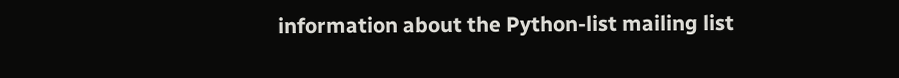information about the Python-list mailing list